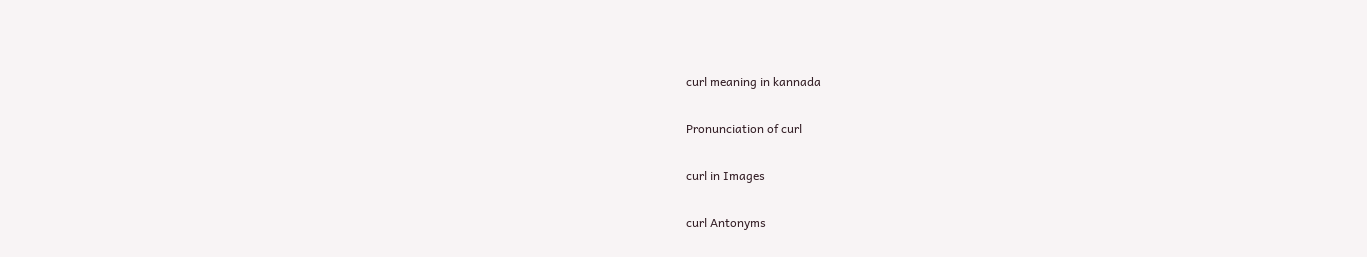curl meaning in kannada

Pronunciation of curl

curl in Images

curl Antonyms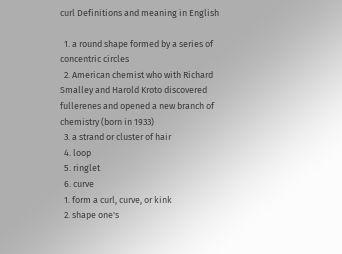curl Definitions and meaning in English

  1. a round shape formed by a series of concentric circles
  2. American chemist who with Richard Smalley and Harold Kroto discovered fullerenes and opened a new branch of chemistry (born in 1933)
  3. a strand or cluster of hair
  4. loop
  5. ringlet
  6. curve
  1. form a curl, curve, or kink
  2. shape one's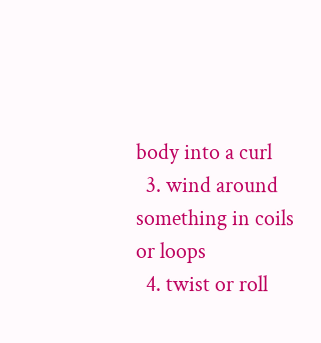body into a curl
  3. wind around something in coils or loops
  4. twist or roll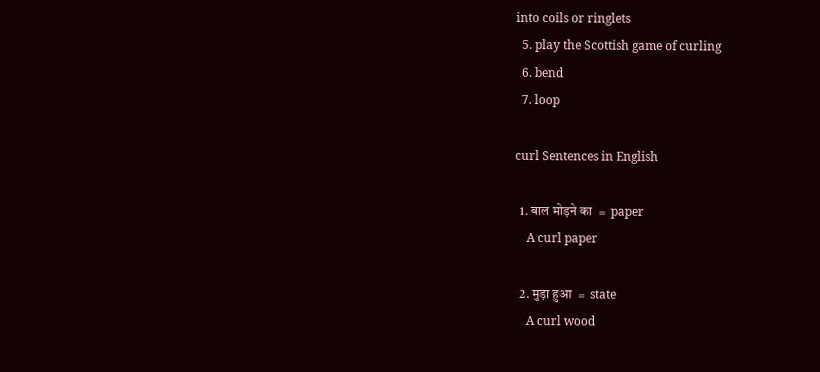into coils or ringlets
  5. play the Scottish game of curling
  6. bend
  7. loop

curl Sentences in English

  1. बाल मोड़ने का  =  paper
    A curl paper

  2. मुड़ा हुआ  =  state
    A curl wood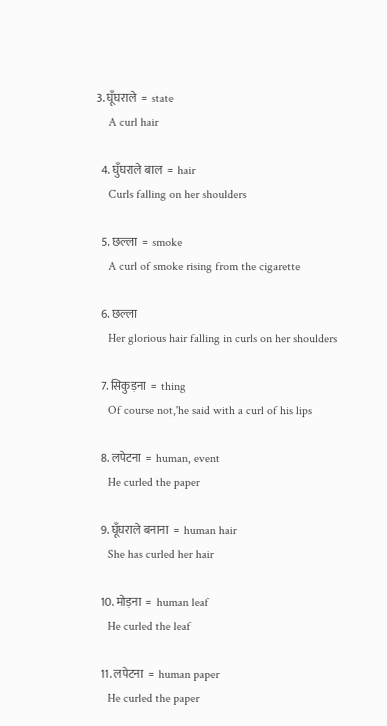3. घूँघराले  =  state
    A curl hair

  4. घुँघराले बाल  =  hair
    Curls falling on her shoulders

  5. छल्ला  =  smoke
    A curl of smoke rising from the cigarette

  6. छल्ला
    Her glorious hair falling in curls on her shoulders

  7. सिकुड़ना  =  thing
    Of course not,'he said with a curl of his lips

  8. लपेटना  =  human, event
    He curled the paper

  9. घूँघराले बनाना  =  human hair
    She has curled her hair

  10. मोड़ना  =  human leaf
    He curled the leaf

  11. लपेटना  =  human paper
    He curled the paper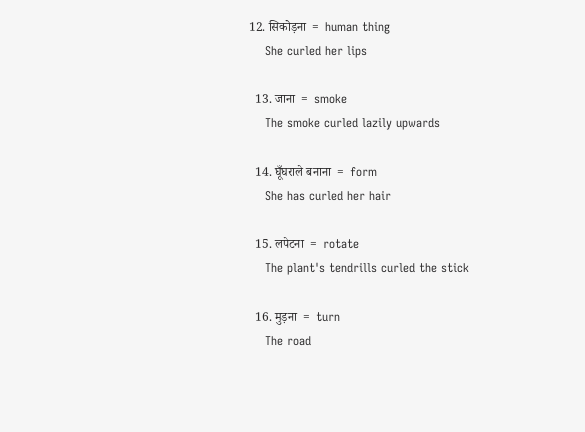12. सिकोड़ना  =  human thing
    She curled her lips

  13. जाना  =  smoke
    The smoke curled lazily upwards

  14. घूँघराले बनाना  =  form
    She has curled her hair

  15. लपेटना  =  rotate
    The plant's tendrills curled the stick

  16. मुड़ना  =  turn
    The road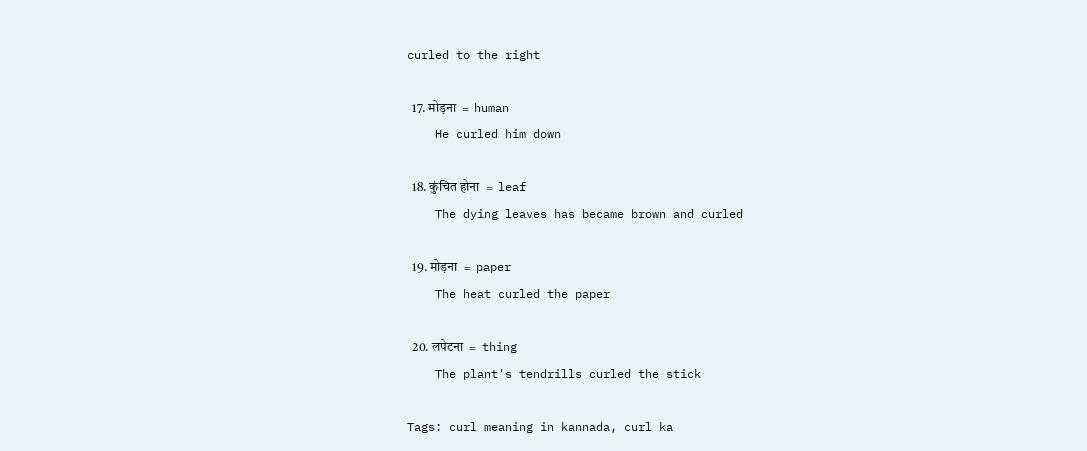curled to the right

  17. मोड़ना  =  human
    He curled him down

  18. कुंचित होना  =  leaf
    The dying leaves has became brown and curled

  19. मोड़ना  =  paper
    The heat curled the paper

  20. लपेटना  =  thing
    The plant's tendrills curled the stick

Tags: curl meaning in kannada, curl ka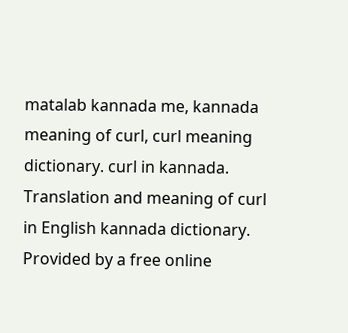matalab kannada me, kannada meaning of curl, curl meaning dictionary. curl in kannada. Translation and meaning of curl in English kannada dictionary. Provided by a free online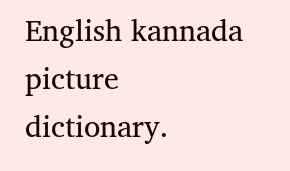English kannada picture dictionary.